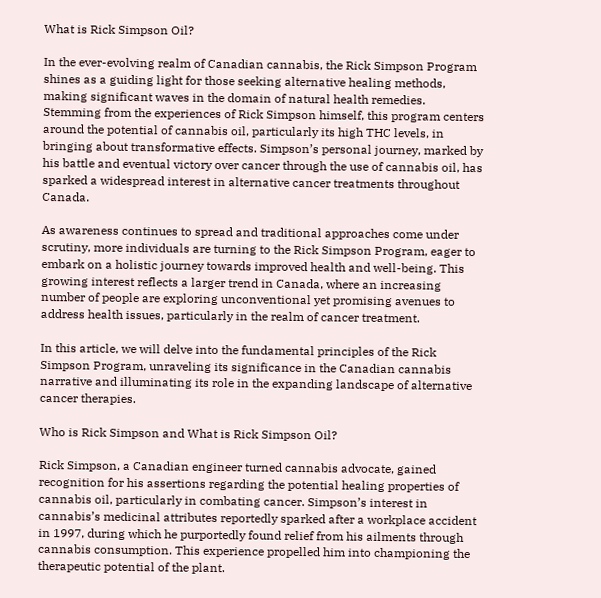What is Rick Simpson Oil?

In the ever-evolving realm of Canadian cannabis, the Rick Simpson Program shines as a guiding light for those seeking alternative healing methods, making significant waves in the domain of natural health remedies. Stemming from the experiences of Rick Simpson himself, this program centers around the potential of cannabis oil, particularly its high THC levels, in bringing about transformative effects. Simpson’s personal journey, marked by his battle and eventual victory over cancer through the use of cannabis oil, has sparked a widespread interest in alternative cancer treatments throughout Canada.

As awareness continues to spread and traditional approaches come under scrutiny, more individuals are turning to the Rick Simpson Program, eager to embark on a holistic journey towards improved health and well-being. This growing interest reflects a larger trend in Canada, where an increasing number of people are exploring unconventional yet promising avenues to address health issues, particularly in the realm of cancer treatment.

In this article, we will delve into the fundamental principles of the Rick Simpson Program, unraveling its significance in the Canadian cannabis narrative and illuminating its role in the expanding landscape of alternative cancer therapies.

Who is Rick Simpson and What is Rick Simpson Oil?

Rick Simpson, a Canadian engineer turned cannabis advocate, gained recognition for his assertions regarding the potential healing properties of cannabis oil, particularly in combating cancer. Simpson’s interest in cannabis’s medicinal attributes reportedly sparked after a workplace accident in 1997, during which he purportedly found relief from his ailments through cannabis consumption. This experience propelled him into championing the therapeutic potential of the plant.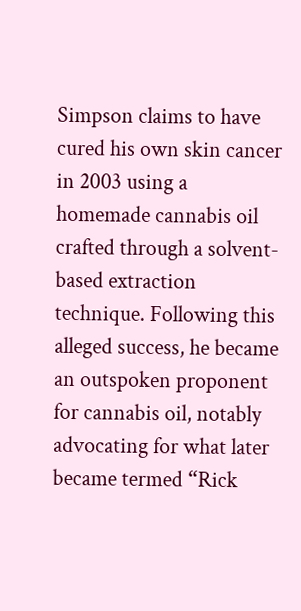Simpson claims to have cured his own skin cancer in 2003 using a homemade cannabis oil crafted through a solvent-based extraction technique. Following this alleged success, he became an outspoken proponent for cannabis oil, notably advocating for what later became termed “Rick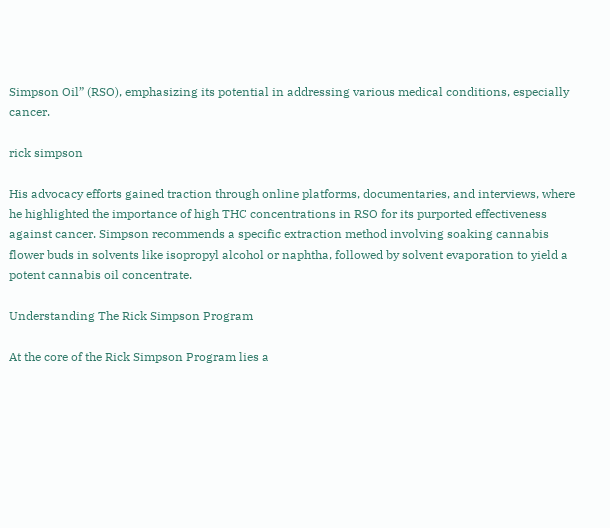Simpson Oil” (RSO), emphasizing its potential in addressing various medical conditions, especially cancer.

rick simpson

His advocacy efforts gained traction through online platforms, documentaries, and interviews, where he highlighted the importance of high THC concentrations in RSO for its purported effectiveness against cancer. Simpson recommends a specific extraction method involving soaking cannabis flower buds in solvents like isopropyl alcohol or naphtha, followed by solvent evaporation to yield a potent cannabis oil concentrate.

Understanding The Rick Simpson Program

At the core of the Rick Simpson Program lies a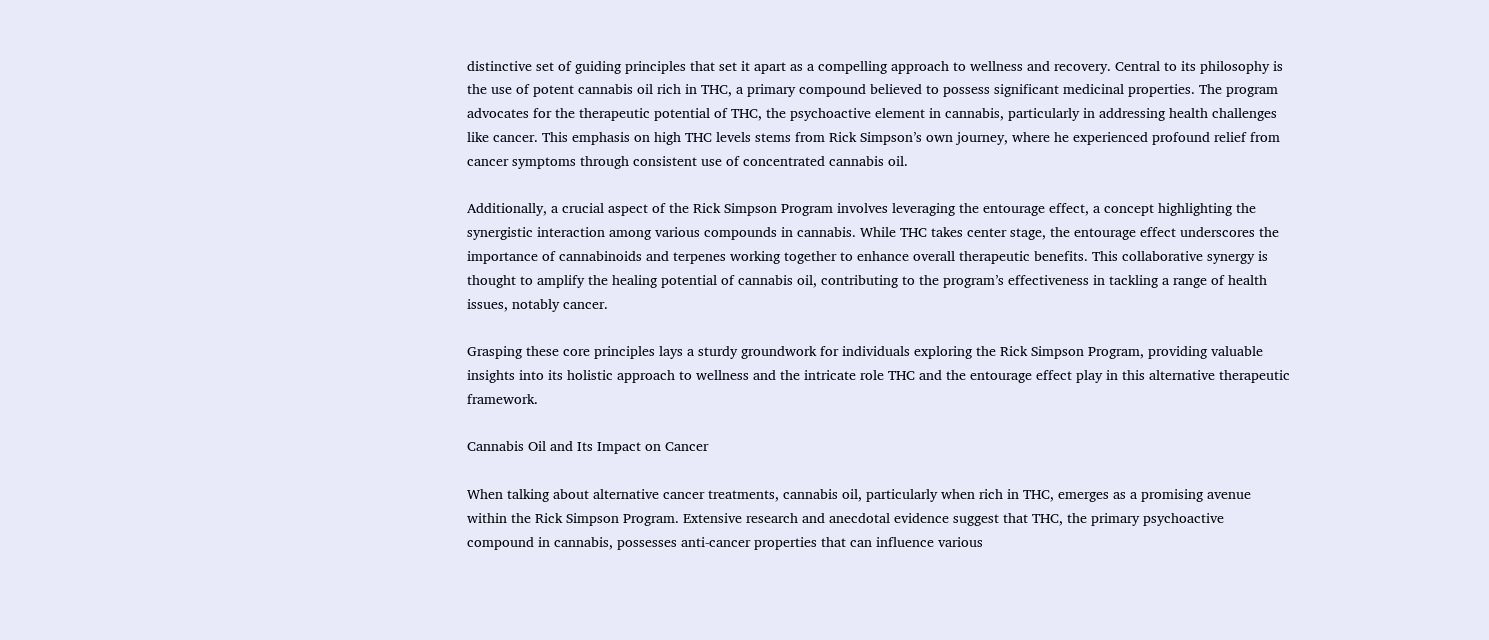distinctive set of guiding principles that set it apart as a compelling approach to wellness and recovery. Central to its philosophy is the use of potent cannabis oil rich in THC, a primary compound believed to possess significant medicinal properties. The program advocates for the therapeutic potential of THC, the psychoactive element in cannabis, particularly in addressing health challenges like cancer. This emphasis on high THC levels stems from Rick Simpson’s own journey, where he experienced profound relief from cancer symptoms through consistent use of concentrated cannabis oil.

Additionally, a crucial aspect of the Rick Simpson Program involves leveraging the entourage effect, a concept highlighting the synergistic interaction among various compounds in cannabis. While THC takes center stage, the entourage effect underscores the importance of cannabinoids and terpenes working together to enhance overall therapeutic benefits. This collaborative synergy is thought to amplify the healing potential of cannabis oil, contributing to the program’s effectiveness in tackling a range of health issues, notably cancer.

Grasping these core principles lays a sturdy groundwork for individuals exploring the Rick Simpson Program, providing valuable insights into its holistic approach to wellness and the intricate role THC and the entourage effect play in this alternative therapeutic framework.

Cannabis Oil and Its Impact on Cancer

When talking about alternative cancer treatments, cannabis oil, particularly when rich in THC, emerges as a promising avenue within the Rick Simpson Program. Extensive research and anecdotal evidence suggest that THC, the primary psychoactive compound in cannabis, possesses anti-cancer properties that can influence various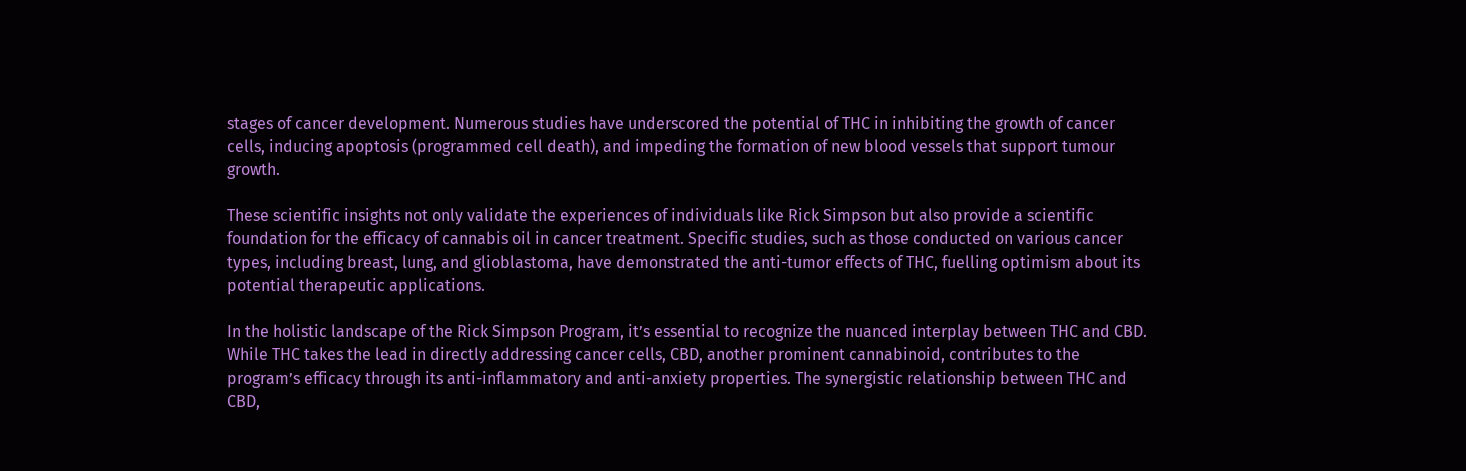stages of cancer development. Numerous studies have underscored the potential of THC in inhibiting the growth of cancer cells, inducing apoptosis (programmed cell death), and impeding the formation of new blood vessels that support tumour growth.

These scientific insights not only validate the experiences of individuals like Rick Simpson but also provide a scientific foundation for the efficacy of cannabis oil in cancer treatment. Specific studies, such as those conducted on various cancer types, including breast, lung, and glioblastoma, have demonstrated the anti-tumor effects of THC, fuelling optimism about its potential therapeutic applications.

In the holistic landscape of the Rick Simpson Program, it’s essential to recognize the nuanced interplay between THC and CBD. While THC takes the lead in directly addressing cancer cells, CBD, another prominent cannabinoid, contributes to the program’s efficacy through its anti-inflammatory and anti-anxiety properties. The synergistic relationship between THC and CBD,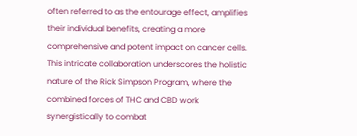often referred to as the entourage effect, amplifies their individual benefits, creating a more comprehensive and potent impact on cancer cells. This intricate collaboration underscores the holistic nature of the Rick Simpson Program, where the combined forces of THC and CBD work synergistically to combat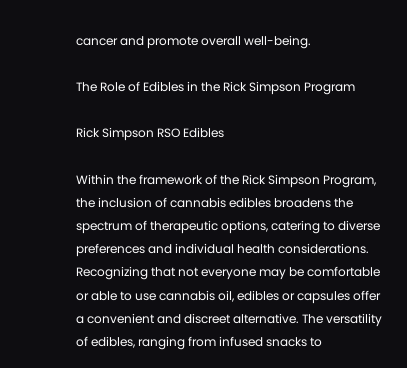cancer and promote overall well-being.

The Role of Edibles in the Rick Simpson Program

Rick Simpson RSO Edibles

Within the framework of the Rick Simpson Program, the inclusion of cannabis edibles broadens the spectrum of therapeutic options, catering to diverse preferences and individual health considerations. Recognizing that not everyone may be comfortable or able to use cannabis oil, edibles or capsules offer a convenient and discreet alternative. The versatility of edibles, ranging from infused snacks to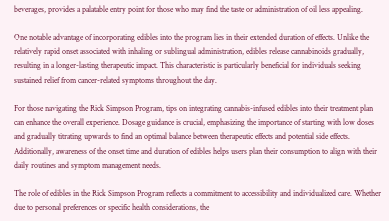beverages, provides a palatable entry point for those who may find the taste or administration of oil less appealing.

One notable advantage of incorporating edibles into the program lies in their extended duration of effects. Unlike the relatively rapid onset associated with inhaling or sublingual administration, edibles release cannabinoids gradually, resulting in a longer-lasting therapeutic impact. This characteristic is particularly beneficial for individuals seeking sustained relief from cancer-related symptoms throughout the day.

For those navigating the Rick Simpson Program, tips on integrating cannabis-infused edibles into their treatment plan can enhance the overall experience. Dosage guidance is crucial, emphasizing the importance of starting with low doses and gradually titrating upwards to find an optimal balance between therapeutic effects and potential side effects. Additionally, awareness of the onset time and duration of edibles helps users plan their consumption to align with their daily routines and symptom management needs.

The role of edibles in the Rick Simpson Program reflects a commitment to accessibility and individualized care. Whether due to personal preferences or specific health considerations, the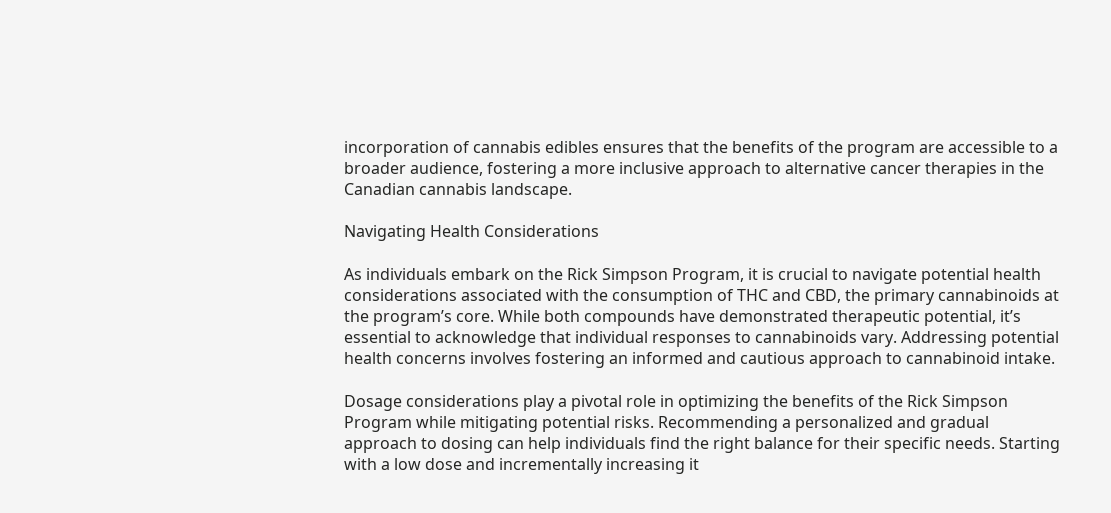incorporation of cannabis edibles ensures that the benefits of the program are accessible to a broader audience, fostering a more inclusive approach to alternative cancer therapies in the Canadian cannabis landscape.

Navigating Health Considerations

As individuals embark on the Rick Simpson Program, it is crucial to navigate potential health considerations associated with the consumption of THC and CBD, the primary cannabinoids at the program’s core. While both compounds have demonstrated therapeutic potential, it’s essential to acknowledge that individual responses to cannabinoids vary. Addressing potential health concerns involves fostering an informed and cautious approach to cannabinoid intake.

Dosage considerations play a pivotal role in optimizing the benefits of the Rick Simpson Program while mitigating potential risks. Recommending a personalized and gradual approach to dosing can help individuals find the right balance for their specific needs. Starting with a low dose and incrementally increasing it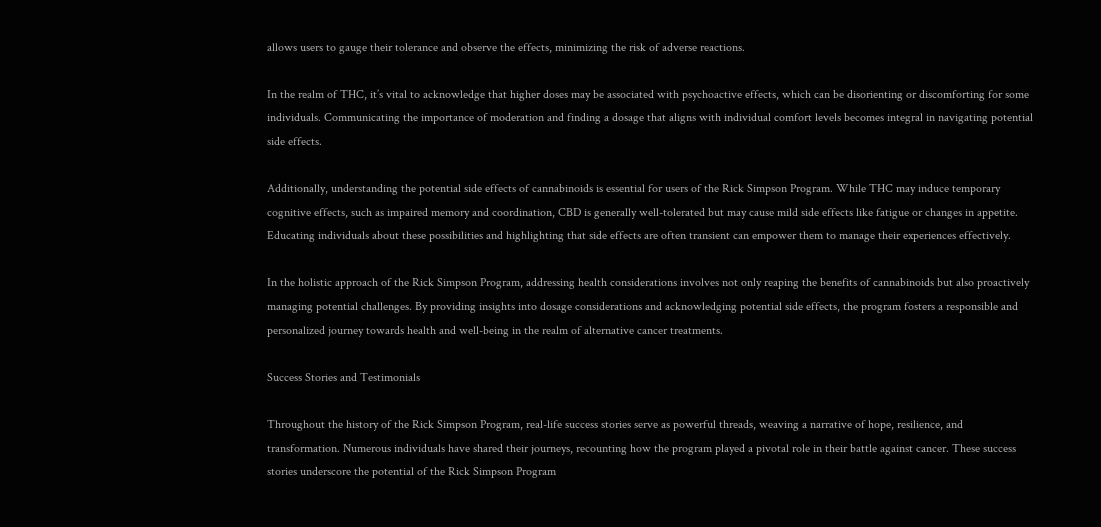allows users to gauge their tolerance and observe the effects, minimizing the risk of adverse reactions.

In the realm of THC, it’s vital to acknowledge that higher doses may be associated with psychoactive effects, which can be disorienting or discomforting for some individuals. Communicating the importance of moderation and finding a dosage that aligns with individual comfort levels becomes integral in navigating potential side effects.

Additionally, understanding the potential side effects of cannabinoids is essential for users of the Rick Simpson Program. While THC may induce temporary cognitive effects, such as impaired memory and coordination, CBD is generally well-tolerated but may cause mild side effects like fatigue or changes in appetite. Educating individuals about these possibilities and highlighting that side effects are often transient can empower them to manage their experiences effectively.

In the holistic approach of the Rick Simpson Program, addressing health considerations involves not only reaping the benefits of cannabinoids but also proactively managing potential challenges. By providing insights into dosage considerations and acknowledging potential side effects, the program fosters a responsible and personalized journey towards health and well-being in the realm of alternative cancer treatments.

Success Stories and Testimonials

Throughout the history of the Rick Simpson Program, real-life success stories serve as powerful threads, weaving a narrative of hope, resilience, and transformation. Numerous individuals have shared their journeys, recounting how the program played a pivotal role in their battle against cancer. These success stories underscore the potential of the Rick Simpson Program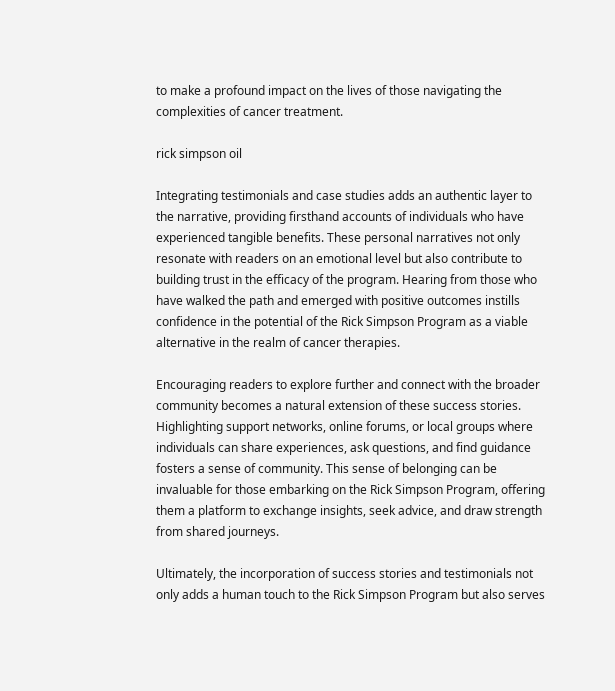to make a profound impact on the lives of those navigating the complexities of cancer treatment.

rick simpson oil

Integrating testimonials and case studies adds an authentic layer to the narrative, providing firsthand accounts of individuals who have experienced tangible benefits. These personal narratives not only resonate with readers on an emotional level but also contribute to building trust in the efficacy of the program. Hearing from those who have walked the path and emerged with positive outcomes instills confidence in the potential of the Rick Simpson Program as a viable alternative in the realm of cancer therapies.

Encouraging readers to explore further and connect with the broader community becomes a natural extension of these success stories. Highlighting support networks, online forums, or local groups where individuals can share experiences, ask questions, and find guidance fosters a sense of community. This sense of belonging can be invaluable for those embarking on the Rick Simpson Program, offering them a platform to exchange insights, seek advice, and draw strength from shared journeys.

Ultimately, the incorporation of success stories and testimonials not only adds a human touch to the Rick Simpson Program but also serves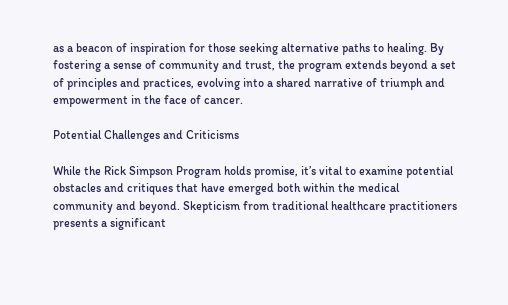as a beacon of inspiration for those seeking alternative paths to healing. By fostering a sense of community and trust, the program extends beyond a set of principles and practices, evolving into a shared narrative of triumph and empowerment in the face of cancer.

Potential Challenges and Criticisms

While the Rick Simpson Program holds promise, it’s vital to examine potential obstacles and critiques that have emerged both within the medical community and beyond. Skepticism from traditional healthcare practitioners presents a significant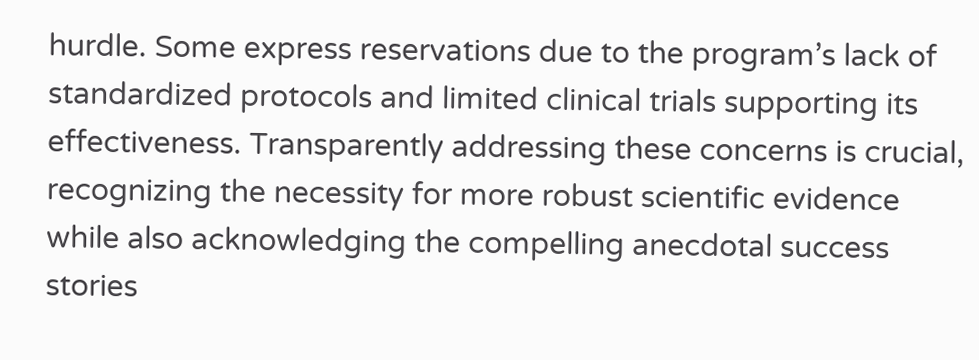hurdle. Some express reservations due to the program’s lack of standardized protocols and limited clinical trials supporting its effectiveness. Transparently addressing these concerns is crucial, recognizing the necessity for more robust scientific evidence while also acknowledging the compelling anecdotal success stories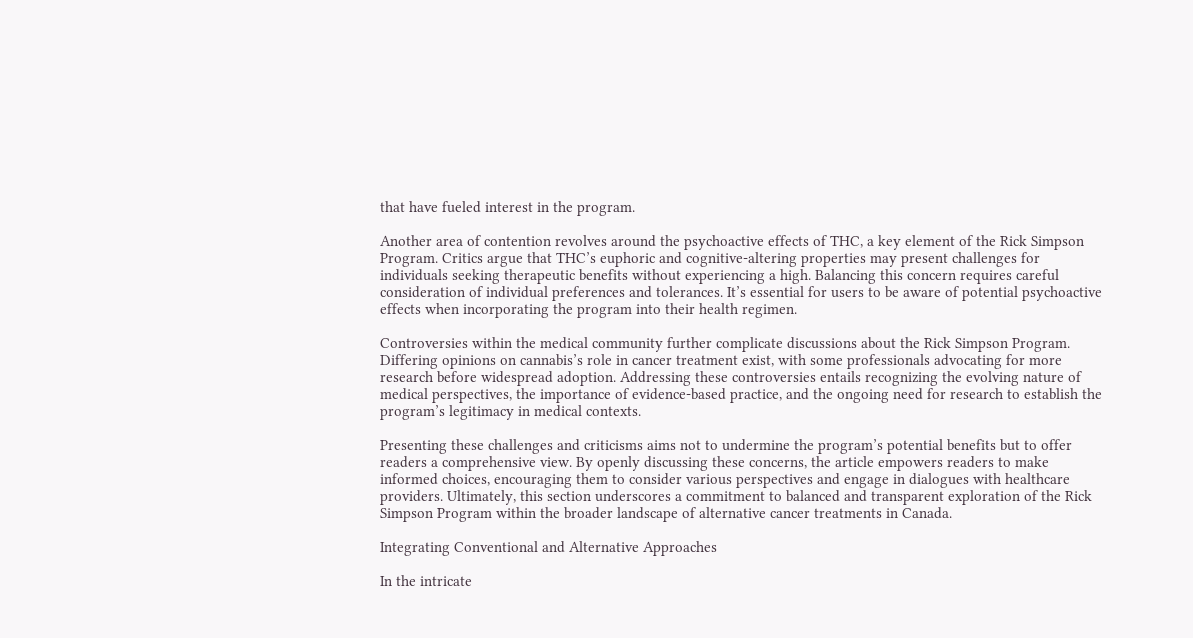that have fueled interest in the program.

Another area of contention revolves around the psychoactive effects of THC, a key element of the Rick Simpson Program. Critics argue that THC’s euphoric and cognitive-altering properties may present challenges for individuals seeking therapeutic benefits without experiencing a high. Balancing this concern requires careful consideration of individual preferences and tolerances. It’s essential for users to be aware of potential psychoactive effects when incorporating the program into their health regimen.

Controversies within the medical community further complicate discussions about the Rick Simpson Program. Differing opinions on cannabis’s role in cancer treatment exist, with some professionals advocating for more research before widespread adoption. Addressing these controversies entails recognizing the evolving nature of medical perspectives, the importance of evidence-based practice, and the ongoing need for research to establish the program’s legitimacy in medical contexts.

Presenting these challenges and criticisms aims not to undermine the program’s potential benefits but to offer readers a comprehensive view. By openly discussing these concerns, the article empowers readers to make informed choices, encouraging them to consider various perspectives and engage in dialogues with healthcare providers. Ultimately, this section underscores a commitment to balanced and transparent exploration of the Rick Simpson Program within the broader landscape of alternative cancer treatments in Canada.

Integrating Conventional and Alternative Approaches

In the intricate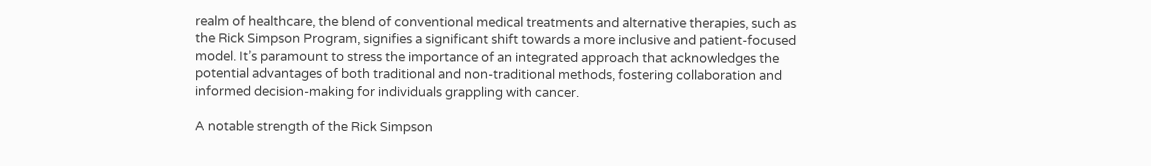realm of healthcare, the blend of conventional medical treatments and alternative therapies, such as the Rick Simpson Program, signifies a significant shift towards a more inclusive and patient-focused model. It’s paramount to stress the importance of an integrated approach that acknowledges the potential advantages of both traditional and non-traditional methods, fostering collaboration and informed decision-making for individuals grappling with cancer.

A notable strength of the Rick Simpson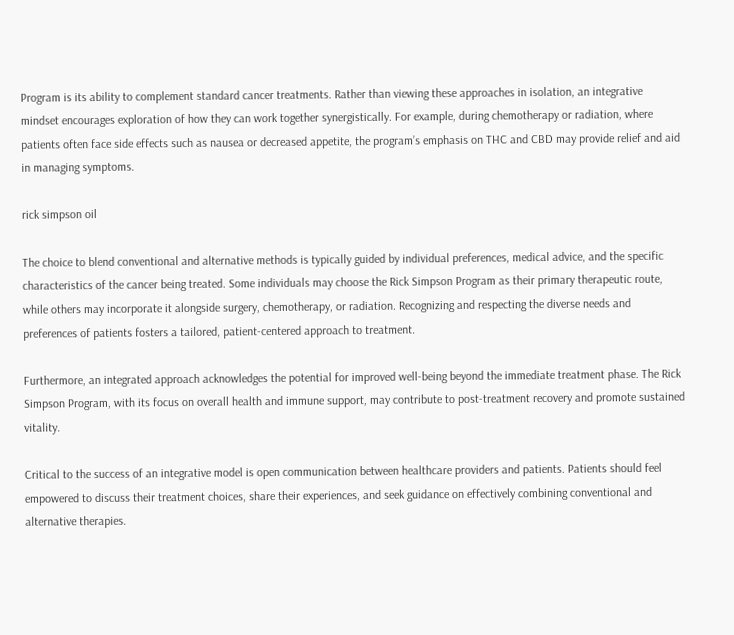Program is its ability to complement standard cancer treatments. Rather than viewing these approaches in isolation, an integrative mindset encourages exploration of how they can work together synergistically. For example, during chemotherapy or radiation, where patients often face side effects such as nausea or decreased appetite, the program’s emphasis on THC and CBD may provide relief and aid in managing symptoms.

rick simpson oil

The choice to blend conventional and alternative methods is typically guided by individual preferences, medical advice, and the specific characteristics of the cancer being treated. Some individuals may choose the Rick Simpson Program as their primary therapeutic route, while others may incorporate it alongside surgery, chemotherapy, or radiation. Recognizing and respecting the diverse needs and preferences of patients fosters a tailored, patient-centered approach to treatment.

Furthermore, an integrated approach acknowledges the potential for improved well-being beyond the immediate treatment phase. The Rick Simpson Program, with its focus on overall health and immune support, may contribute to post-treatment recovery and promote sustained vitality.

Critical to the success of an integrative model is open communication between healthcare providers and patients. Patients should feel empowered to discuss their treatment choices, share their experiences, and seek guidance on effectively combining conventional and alternative therapies.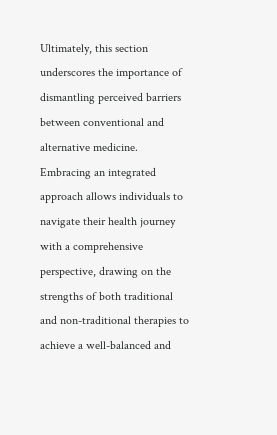Ultimately, this section underscores the importance of dismantling perceived barriers between conventional and alternative medicine. Embracing an integrated approach allows individuals to navigate their health journey with a comprehensive perspective, drawing on the strengths of both traditional and non-traditional therapies to achieve a well-balanced and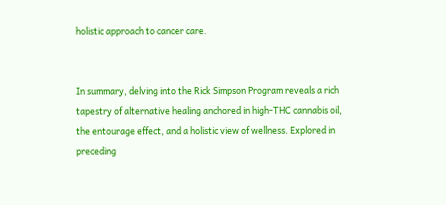holistic approach to cancer care.


In summary, delving into the Rick Simpson Program reveals a rich tapestry of alternative healing anchored in high-THC cannabis oil, the entourage effect, and a holistic view of wellness. Explored in preceding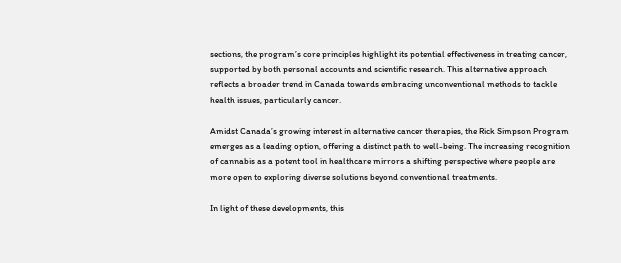sections, the program’s core principles highlight its potential effectiveness in treating cancer, supported by both personal accounts and scientific research. This alternative approach reflects a broader trend in Canada towards embracing unconventional methods to tackle health issues, particularly cancer.

Amidst Canada’s growing interest in alternative cancer therapies, the Rick Simpson Program emerges as a leading option, offering a distinct path to well-being. The increasing recognition of cannabis as a potent tool in healthcare mirrors a shifting perspective where people are more open to exploring diverse solutions beyond conventional treatments.

In light of these developments, this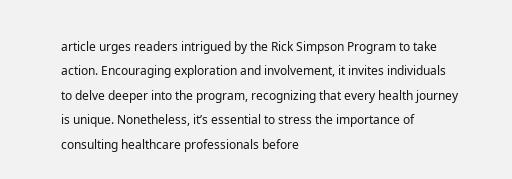article urges readers intrigued by the Rick Simpson Program to take action. Encouraging exploration and involvement, it invites individuals to delve deeper into the program, recognizing that every health journey is unique. Nonetheless, it’s essential to stress the importance of consulting healthcare professionals before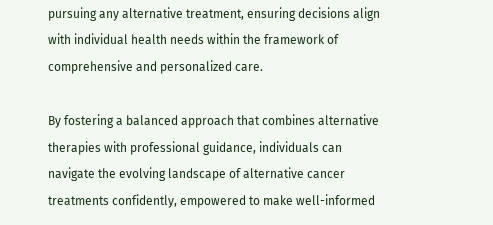pursuing any alternative treatment, ensuring decisions align with individual health needs within the framework of comprehensive and personalized care.

By fostering a balanced approach that combines alternative therapies with professional guidance, individuals can navigate the evolving landscape of alternative cancer treatments confidently, empowered to make well-informed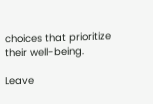choices that prioritize their well-being.

Leave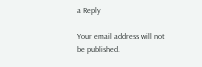a Reply

Your email address will not be published.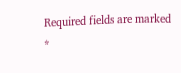Required fields are marked *